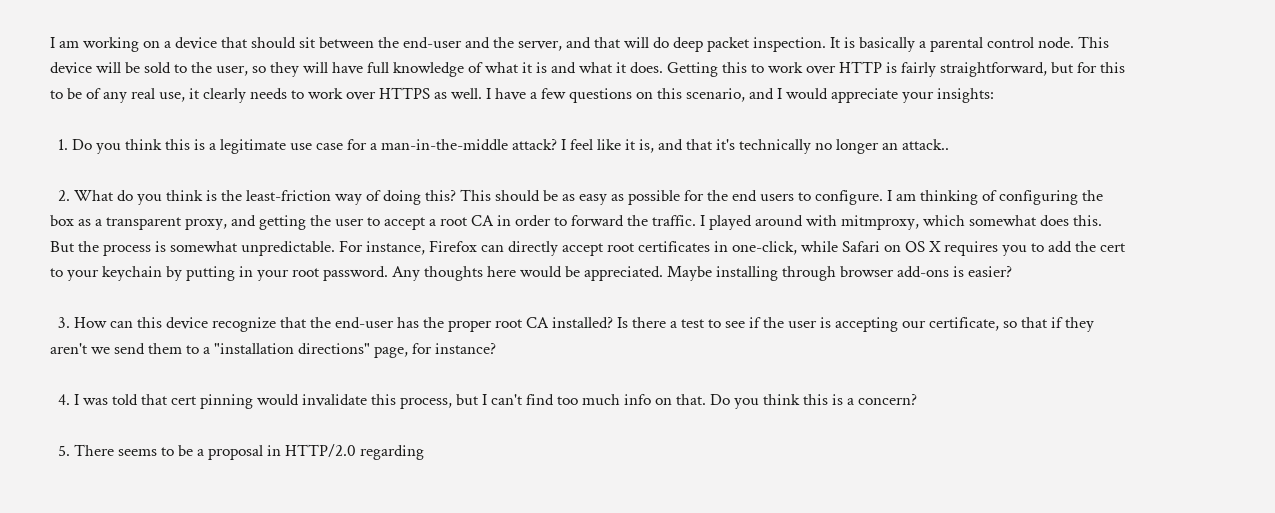I am working on a device that should sit between the end-user and the server, and that will do deep packet inspection. It is basically a parental control node. This device will be sold to the user, so they will have full knowledge of what it is and what it does. Getting this to work over HTTP is fairly straightforward, but for this to be of any real use, it clearly needs to work over HTTPS as well. I have a few questions on this scenario, and I would appreciate your insights:

  1. Do you think this is a legitimate use case for a man-in-the-middle attack? I feel like it is, and that it's technically no longer an attack..

  2. What do you think is the least-friction way of doing this? This should be as easy as possible for the end users to configure. I am thinking of configuring the box as a transparent proxy, and getting the user to accept a root CA in order to forward the traffic. I played around with mitmproxy, which somewhat does this. But the process is somewhat unpredictable. For instance, Firefox can directly accept root certificates in one-click, while Safari on OS X requires you to add the cert to your keychain by putting in your root password. Any thoughts here would be appreciated. Maybe installing through browser add-ons is easier?

  3. How can this device recognize that the end-user has the proper root CA installed? Is there a test to see if the user is accepting our certificate, so that if they aren't we send them to a "installation directions" page, for instance?

  4. I was told that cert pinning would invalidate this process, but I can't find too much info on that. Do you think this is a concern?

  5. There seems to be a proposal in HTTP/2.0 regarding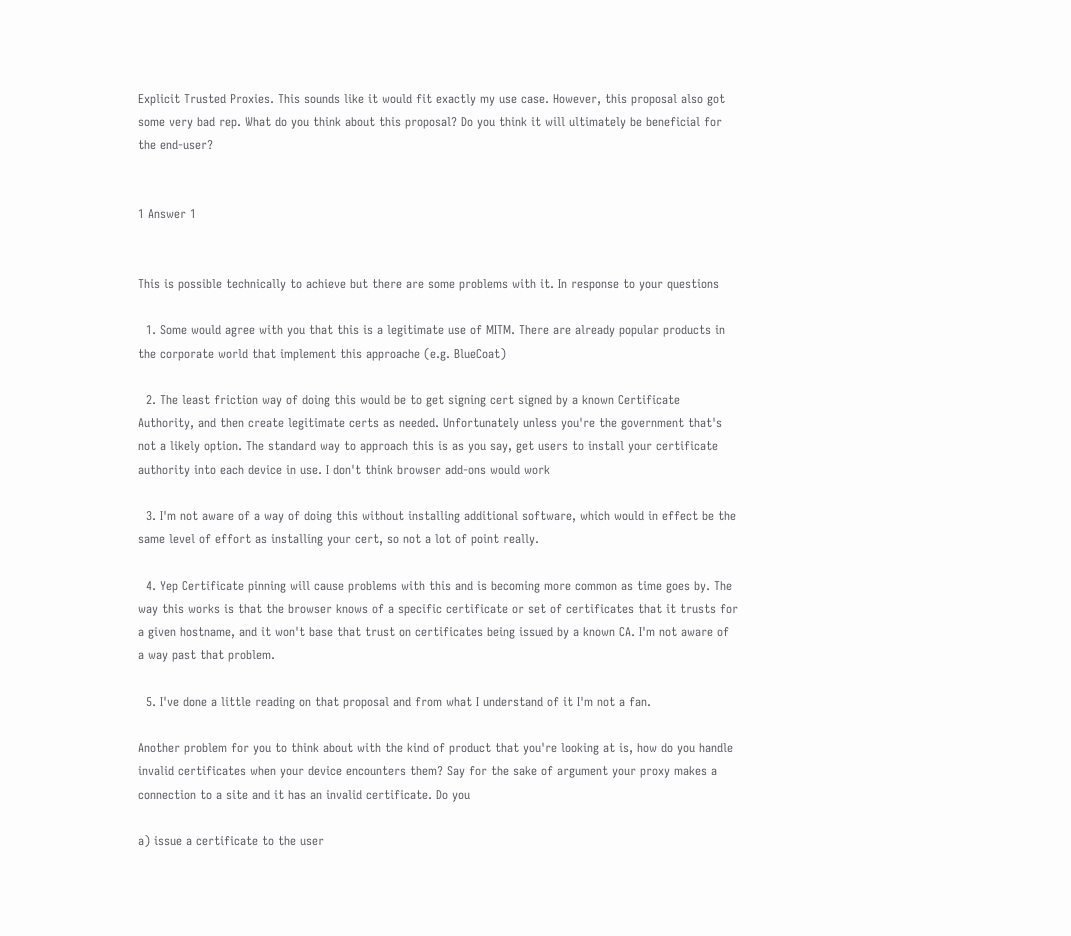Explicit Trusted Proxies. This sounds like it would fit exactly my use case. However, this proposal also got some very bad rep. What do you think about this proposal? Do you think it will ultimately be beneficial for the end-user?


1 Answer 1


This is possible technically to achieve but there are some problems with it. In response to your questions

  1. Some would agree with you that this is a legitimate use of MITM. There are already popular products in the corporate world that implement this approache (e.g. BlueCoat)

  2. The least friction way of doing this would be to get signing cert signed by a known Certificate Authority, and then create legitimate certs as needed. Unfortunately unless you're the government that's not a likely option. The standard way to approach this is as you say, get users to install your certificate authority into each device in use. I don't think browser add-ons would work

  3. I'm not aware of a way of doing this without installing additional software, which would in effect be the same level of effort as installing your cert, so not a lot of point really.

  4. Yep Certificate pinning will cause problems with this and is becoming more common as time goes by. The way this works is that the browser knows of a specific certificate or set of certificates that it trusts for a given hostname, and it won't base that trust on certificates being issued by a known CA. I'm not aware of a way past that problem.

  5. I've done a little reading on that proposal and from what I understand of it I'm not a fan.

Another problem for you to think about with the kind of product that you're looking at is, how do you handle invalid certificates when your device encounters them? Say for the sake of argument your proxy makes a connection to a site and it has an invalid certificate. Do you

a) issue a certificate to the user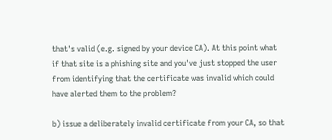that's valid (e.g. signed by your device CA). At this point what if that site is a phishing site and you've just stopped the user from identifying that the certificate was invalid which could have alerted them to the problem?

b) issue a deliberately invalid certificate from your CA, so that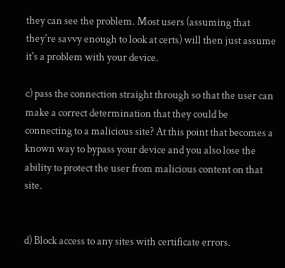they can see the problem. Most users (assuming that they're savvy enough to look at certs) will then just assume it's a problem with your device.

c) pass the connection straight through so that the user can make a correct determination that they could be connecting to a malicious site? At this point that becomes a known way to bypass your device and you also lose the ability to protect the user from malicious content on that site.


d) Block access to any sites with certificate errors.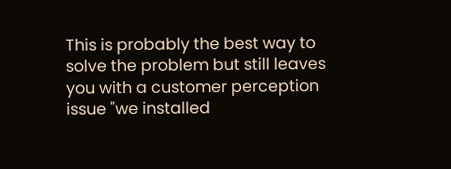This is probably the best way to solve the problem but still leaves you with a customer perception issue "we installed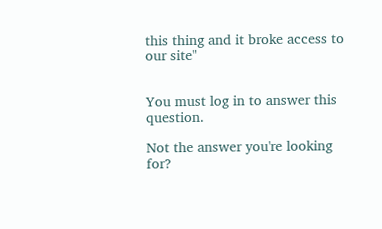this thing and it broke access to our site"


You must log in to answer this question.

Not the answer you're looking for?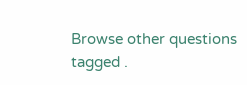Browse other questions tagged .